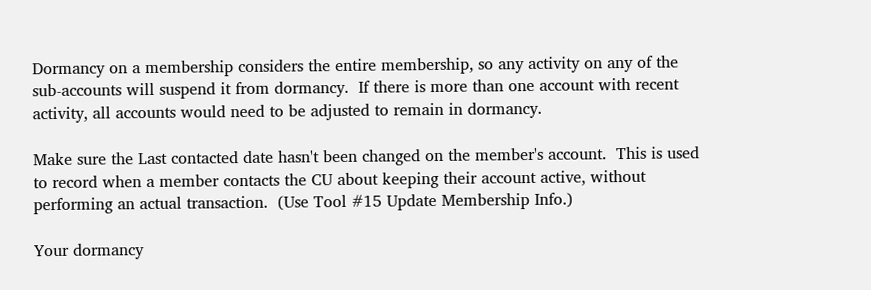Dormancy on a membership considers the entire membership, so any activity on any of the sub-accounts will suspend it from dormancy.  If there is more than one account with recent activity, all accounts would need to be adjusted to remain in dormancy.

Make sure the Last contacted date hasn't been changed on the member's account.  This is used to record when a member contacts the CU about keeping their account active, without performing an actual transaction.  (Use Tool #15 Update Membership Info.)

Your dormancy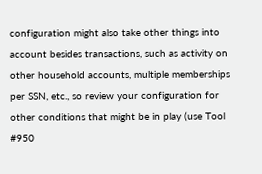configuration might also take other things into account besides transactions, such as activity on other household accounts, multiple memberships per SSN, etc., so review your configuration for other conditions that might be in play (use Tool #950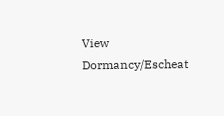View Dormancy/Escheat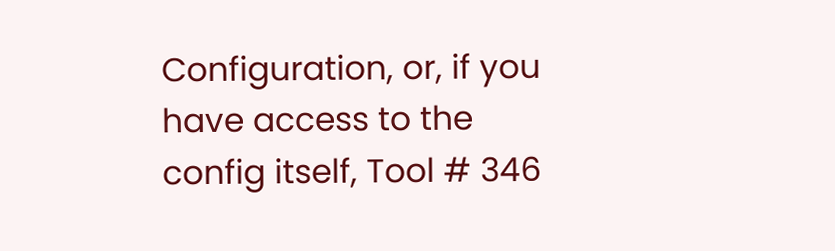Configuration, or, if you have access to the config itself, Tool # 346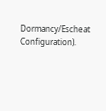Dormancy/Escheat Configuration).